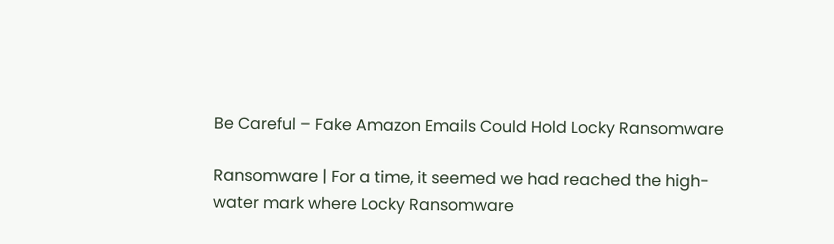Be Careful – Fake Amazon Emails Could Hold Locky Ransomware

Ransomware | For a time, it seemed we had reached the high-water mark where Locky Ransomware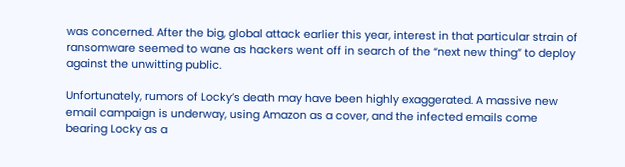was concerned. After the big, global attack earlier this year, interest in that particular strain of ransomware seemed to wane as hackers went off in search of the “next new thing” to deploy against the unwitting public.

Unfortunately, rumors of Locky’s death may have been highly exaggerated. A massive new email campaign is underway, using Amazon as a cover, and the infected emails come bearing Locky as a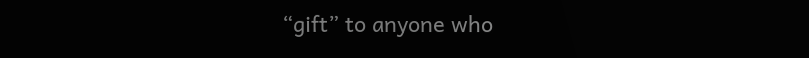“gift” to anyone who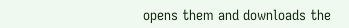opens them and downloads the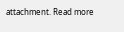attachment. Read more